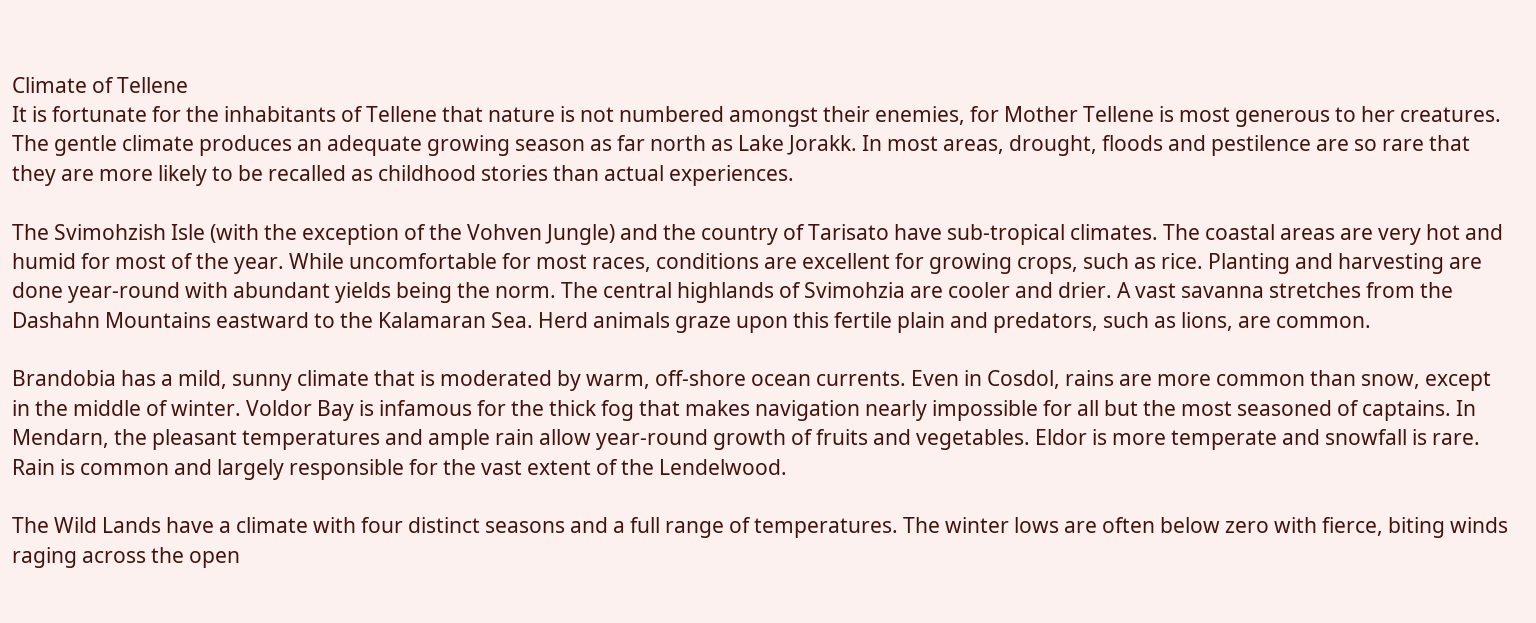Climate of Tellene
It is fortunate for the inhabitants of Tellene that nature is not numbered amongst their enemies, for Mother Tellene is most generous to her creatures. The gentle climate produces an adequate growing season as far north as Lake Jorakk. In most areas, drought, floods and pestilence are so rare that they are more likely to be recalled as childhood stories than actual experiences.

The Svimohzish Isle (with the exception of the Vohven Jungle) and the country of Tarisato have sub-tropical climates. The coastal areas are very hot and humid for most of the year. While uncomfortable for most races, conditions are excellent for growing crops, such as rice. Planting and harvesting are done year-round with abundant yields being the norm. The central highlands of Svimohzia are cooler and drier. A vast savanna stretches from the Dashahn Mountains eastward to the Kalamaran Sea. Herd animals graze upon this fertile plain and predators, such as lions, are common.

Brandobia has a mild, sunny climate that is moderated by warm, off-shore ocean currents. Even in Cosdol, rains are more common than snow, except in the middle of winter. Voldor Bay is infamous for the thick fog that makes navigation nearly impossible for all but the most seasoned of captains. In Mendarn, the pleasant temperatures and ample rain allow year-round growth of fruits and vegetables. Eldor is more temperate and snowfall is rare. Rain is common and largely responsible for the vast extent of the Lendelwood.

The Wild Lands have a climate with four distinct seasons and a full range of temperatures. The winter lows are often below zero with fierce, biting winds raging across the open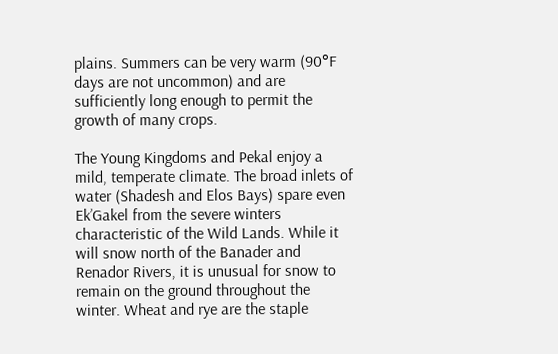plains. Summers can be very warm (90°F days are not uncommon) and are sufficiently long enough to permit the growth of many crops.

The Young Kingdoms and Pekal enjoy a mild, temperate climate. The broad inlets of water (Shadesh and Elos Bays) spare even Ek’Gakel from the severe winters characteristic of the Wild Lands. While it will snow north of the Banader and Renador Rivers, it is unusual for snow to remain on the ground throughout the winter. Wheat and rye are the staple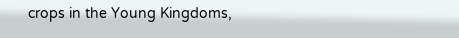crops in the Young Kingdoms,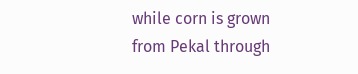while corn is grown from Pekal through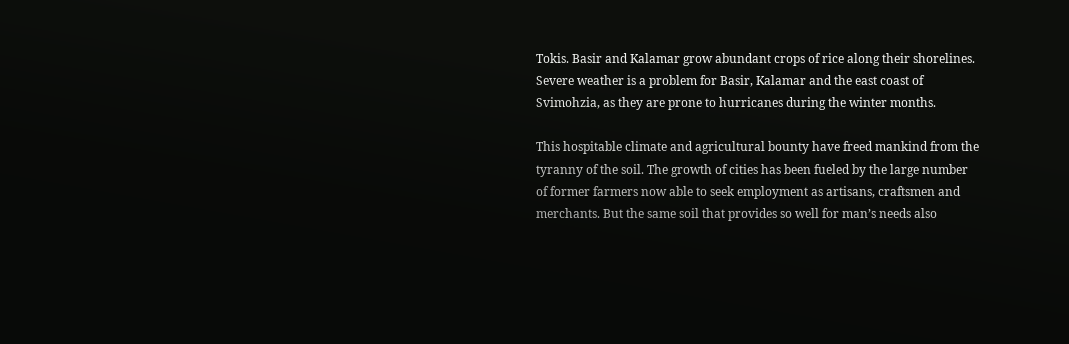Tokis. Basir and Kalamar grow abundant crops of rice along their shorelines. Severe weather is a problem for Basir, Kalamar and the east coast of Svimohzia, as they are prone to hurricanes during the winter months.

This hospitable climate and agricultural bounty have freed mankind from the tyranny of the soil. The growth of cities has been fueled by the large number of former farmers now able to seek employment as artisans, craftsmen and merchants. But the same soil that provides so well for man’s needs also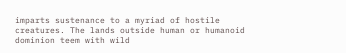imparts sustenance to a myriad of hostile creatures. The lands outside human or humanoid dominion teem with wild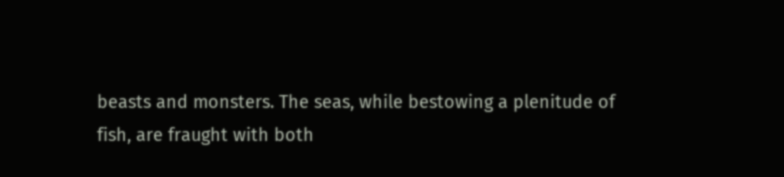beasts and monsters. The seas, while bestowing a plenitude of fish, are fraught with both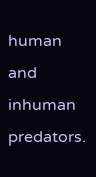human and inhuman predators.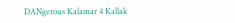DANgerous Kalamar 4 Kallak